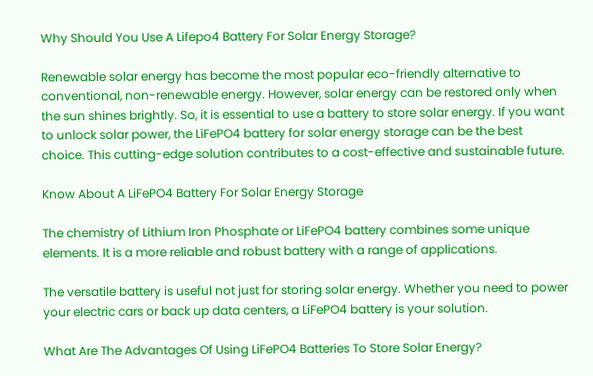Why Should You Use A Lifepo4 Battery For Solar Energy Storage?

Renewable solar energy has become the most popular eco-friendly alternative to conventional, non-renewable energy. However, solar energy can be restored only when the sun shines brightly. So, it is essential to use a battery to store solar energy. If you want to unlock solar power, the LiFePO4 battery for solar energy storage can be the best choice. This cutting-edge solution contributes to a cost-effective and sustainable future.

Know About A LiFePO4 Battery For Solar Energy Storage

The chemistry of Lithium Iron Phosphate or LiFePO4 battery combines some unique elements. It is a more reliable and robust battery with a range of applications.

The versatile battery is useful not just for storing solar energy. Whether you need to power your electric cars or back up data centers, a LiFePO4 battery is your solution.

What Are The Advantages Of Using LiFePO4 Batteries To Store Solar Energy?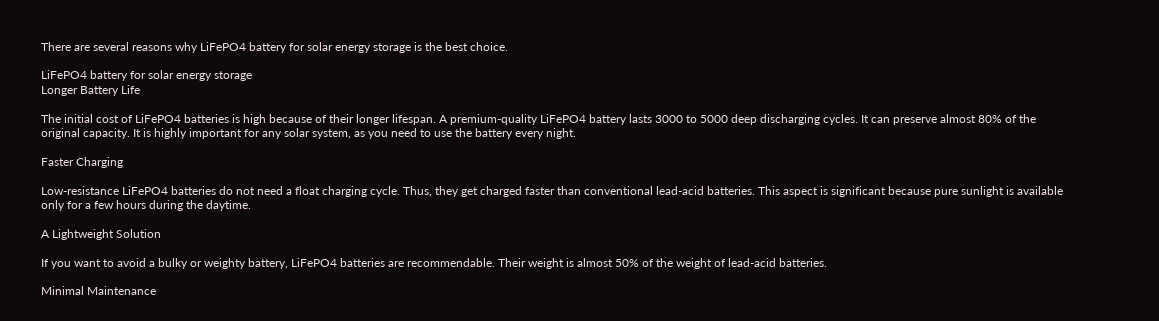There are several reasons why LiFePO4 battery for solar energy storage is the best choice.

LiFePO4 battery for solar energy storage
Longer Battery Life

The initial cost of LiFePO4 batteries is high because of their longer lifespan. A premium-quality LiFePO4 battery lasts 3000 to 5000 deep discharging cycles. It can preserve almost 80% of the original capacity. It is highly important for any solar system, as you need to use the battery every night.

Faster Charging

Low-resistance LiFePO4 batteries do not need a float charging cycle. Thus, they get charged faster than conventional lead-acid batteries. This aspect is significant because pure sunlight is available only for a few hours during the daytime.

A Lightweight Solution

If you want to avoid a bulky or weighty battery, LiFePO4 batteries are recommendable. Their weight is almost 50% of the weight of lead-acid batteries.

Minimal Maintenance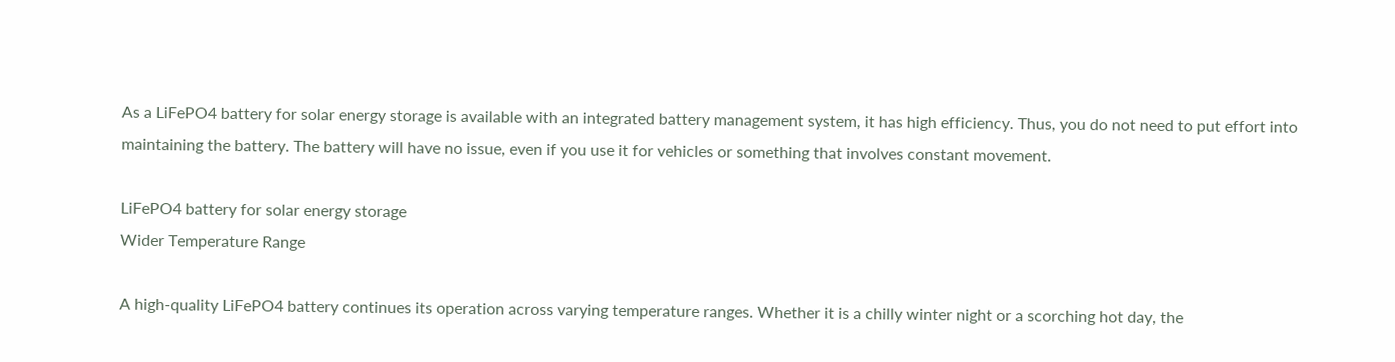As a LiFePO4 battery for solar energy storage is available with an integrated battery management system, it has high efficiency. Thus, you do not need to put effort into maintaining the battery. The battery will have no issue, even if you use it for vehicles or something that involves constant movement.

LiFePO4 battery for solar energy storage
Wider Temperature Range

A high-quality LiFePO4 battery continues its operation across varying temperature ranges. Whether it is a chilly winter night or a scorching hot day, the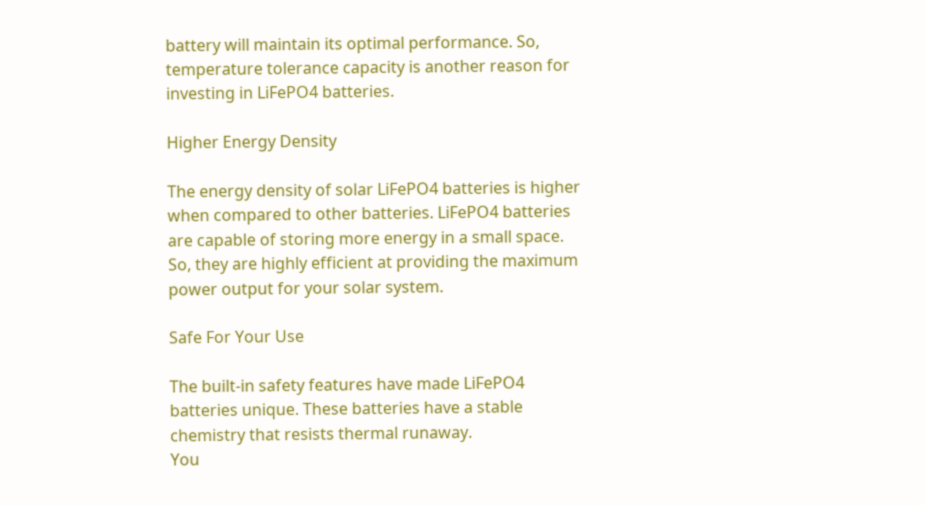battery will maintain its optimal performance. So, temperature tolerance capacity is another reason for investing in LiFePO4 batteries.

Higher Energy Density

The energy density of solar LiFePO4 batteries is higher when compared to other batteries. LiFePO4 batteries are capable of storing more energy in a small space. So, they are highly efficient at providing the maximum power output for your solar system.

Safe For Your Use

The built-in safety features have made LiFePO4 batteries unique. These batteries have a stable chemistry that resists thermal runaway.
You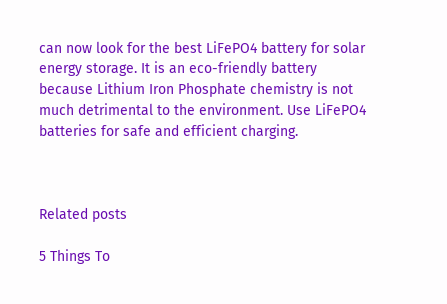can now look for the best LiFePO4 battery for solar energy storage. It is an eco-friendly battery because Lithium Iron Phosphate chemistry is not much detrimental to the environment. Use LiFePO4 batteries for safe and efficient charging.



Related posts

5 Things To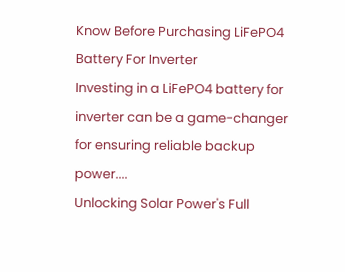Know Before Purchasing LiFePO4 Battery For Inverter
Investing in a LiFePO4 battery for inverter can be a game-changer for ensuring reliable backup power....
Unlocking Solar Power's Full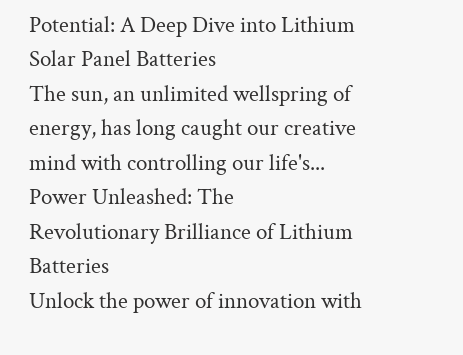Potential: A Deep Dive into Lithium Solar Panel Batteries
The sun, an unlimited wellspring of energy, has long caught our creative mind with controlling our life's...
Power Unleashed: The Revolutionary Brilliance of Lithium Batteries
Unlock the power of innovation with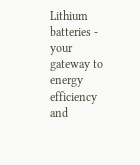Lithium batteries - your gateway to energy efficiency and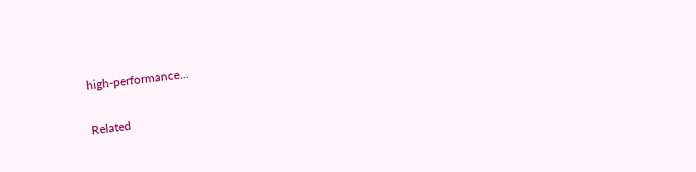high-performance...

Related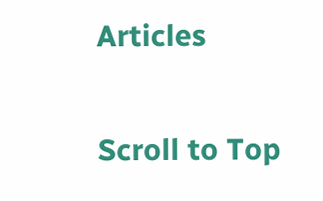Articles

Scroll to Top